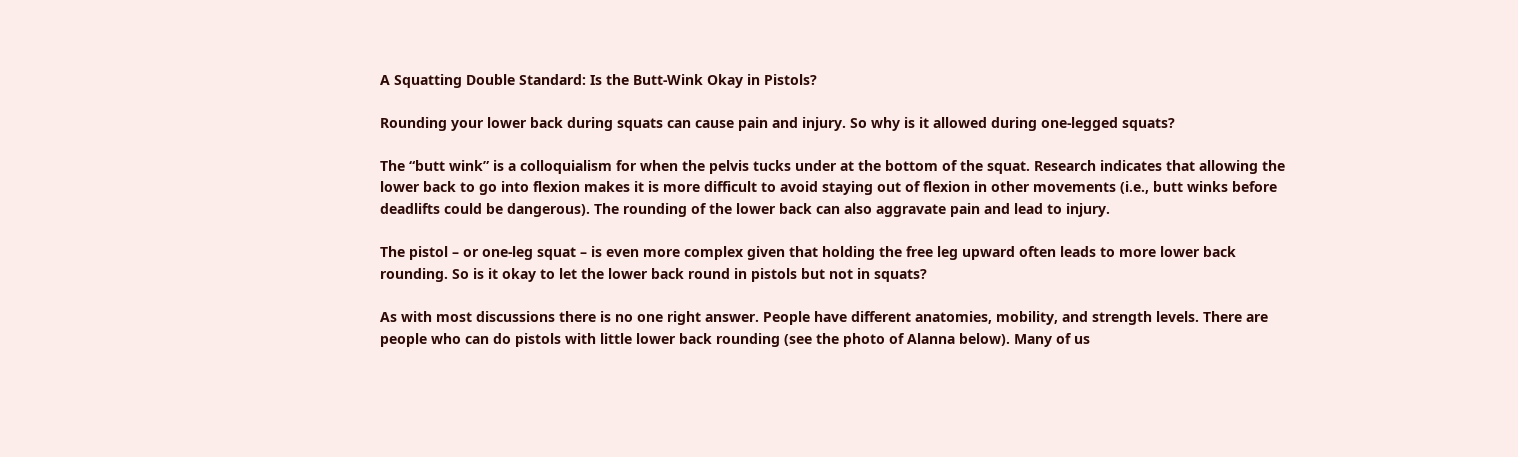A Squatting Double Standard: Is the Butt-Wink Okay in Pistols?

Rounding your lower back during squats can cause pain and injury. So why is it allowed during one-legged squats?

The “butt wink” is a colloquialism for when the pelvis tucks under at the bottom of the squat. Research indicates that allowing the lower back to go into flexion makes it is more difficult to avoid staying out of flexion in other movements (i.e., butt winks before deadlifts could be dangerous). The rounding of the lower back can also aggravate pain and lead to injury.

The pistol – or one-leg squat – is even more complex given that holding the free leg upward often leads to more lower back rounding. So is it okay to let the lower back round in pistols but not in squats?

As with most discussions there is no one right answer. People have different anatomies, mobility, and strength levels. There are people who can do pistols with little lower back rounding (see the photo of Alanna below). Many of us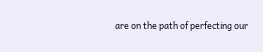are on the path of perfecting our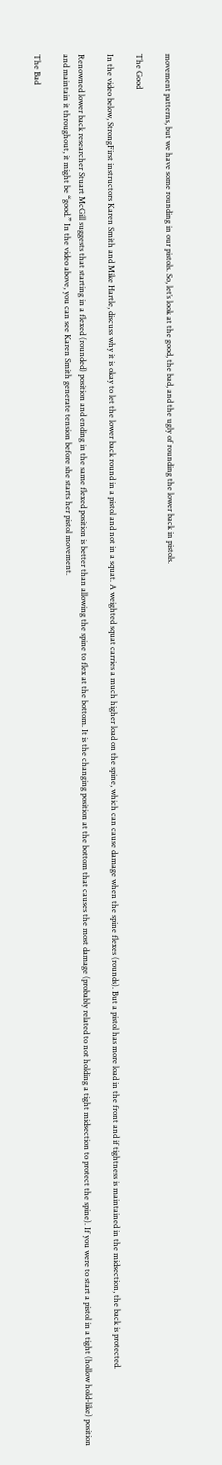movement patterns, but we have some rounding in our pistols. So, let’s look at the good, the bad, and the ugly of rounding the lower back in pistols.

The Good

In the video below, StrongFirst instructors Karen Smith and Mike Hartle, discuss why it is okay to let the lower back round in a pistol and not in a squat. A weighted squat carries a much higher load on the spine, which can cause damage when the spine flexes (rounds). But a pistol has more load in the front and if tightness is maintained in the midsection, the back is protected.

Renowned lower back researcher Stuart McGill suggests that starting in a flexed (rounded) position and ending in the same flexed position is better than allowing the spine to flex at the bottom. It is the changing position at the bottom that causes the most damage (probably related to not holding a tight midsection to protect the spine). If you were to start a pistol in a tight (hollow hold-like) position and maintain it throughout, it might be “good.” In the video above, you can see Karen Smith generate tension before she starts her pistol movement.

The Bad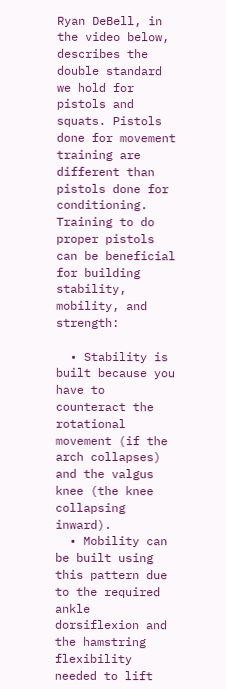Ryan DeBell, in the video below, describes the double standard we hold for pistols and squats. Pistols done for movement training are different than pistols done for conditioning. Training to do proper pistols can be beneficial for building stability, mobility, and strength:

  • Stability is built because you have to counteract the rotational movement (if the arch collapses) and the valgus knee (the knee collapsing inward).
  • Mobility can be built using this pattern due to the required ankle dorsiflexion and the hamstring flexibility needed to lift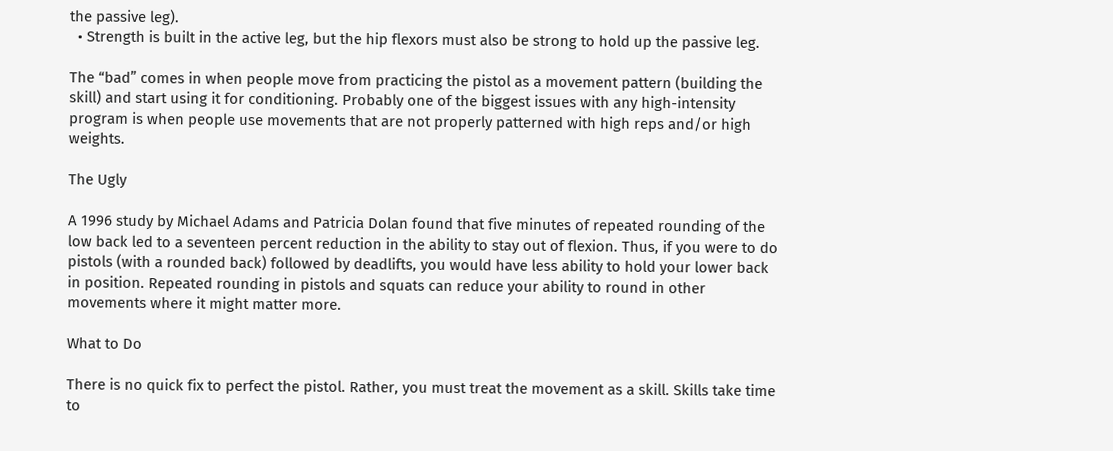the passive leg).
  • Strength is built in the active leg, but the hip flexors must also be strong to hold up the passive leg.

The “bad” comes in when people move from practicing the pistol as a movement pattern (building the skill) and start using it for conditioning. Probably one of the biggest issues with any high-intensity program is when people use movements that are not properly patterned with high reps and/or high weights.

The Ugly

A 1996 study by Michael Adams and Patricia Dolan found that five minutes of repeated rounding of the low back led to a seventeen percent reduction in the ability to stay out of flexion. Thus, if you were to do pistols (with a rounded back) followed by deadlifts, you would have less ability to hold your lower back in position. Repeated rounding in pistols and squats can reduce your ability to round in other movements where it might matter more.

What to Do

There is no quick fix to perfect the pistol. Rather, you must treat the movement as a skill. Skills take time to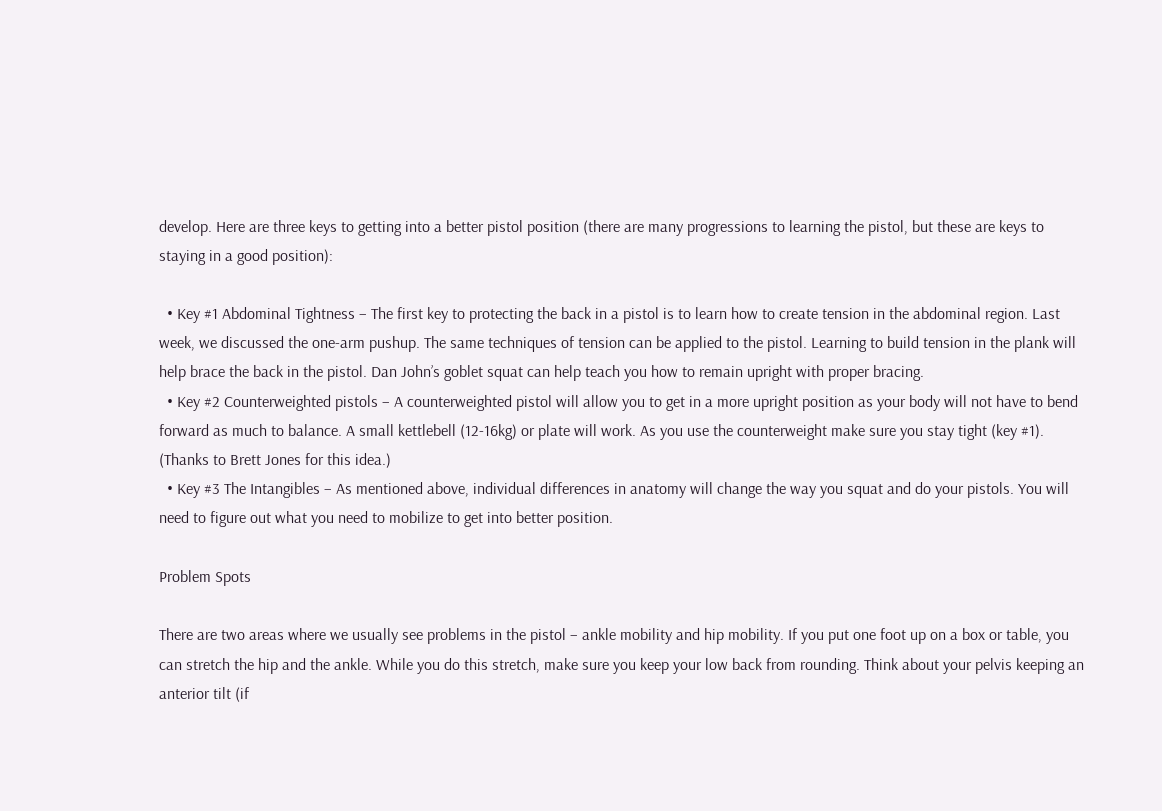develop. Here are three keys to getting into a better pistol position (there are many progressions to learning the pistol, but these are keys to staying in a good position):

  • Key #1 Abdominal Tightness – The first key to protecting the back in a pistol is to learn how to create tension in the abdominal region. Last week, we discussed the one-arm pushup. The same techniques of tension can be applied to the pistol. Learning to build tension in the plank will help brace the back in the pistol. Dan John’s goblet squat can help teach you how to remain upright with proper bracing.
  • Key #2 Counterweighted pistols – A counterweighted pistol will allow you to get in a more upright position as your body will not have to bend forward as much to balance. A small kettlebell (12-16kg) or plate will work. As you use the counterweight make sure you stay tight (key #1). (Thanks to Brett Jones for this idea.)
  • Key #3 The Intangibles – As mentioned above, individual differences in anatomy will change the way you squat and do your pistols. You will need to figure out what you need to mobilize to get into better position.

Problem Spots

There are two areas where we usually see problems in the pistol – ankle mobility and hip mobility. If you put one foot up on a box or table, you can stretch the hip and the ankle. While you do this stretch, make sure you keep your low back from rounding. Think about your pelvis keeping an anterior tilt (if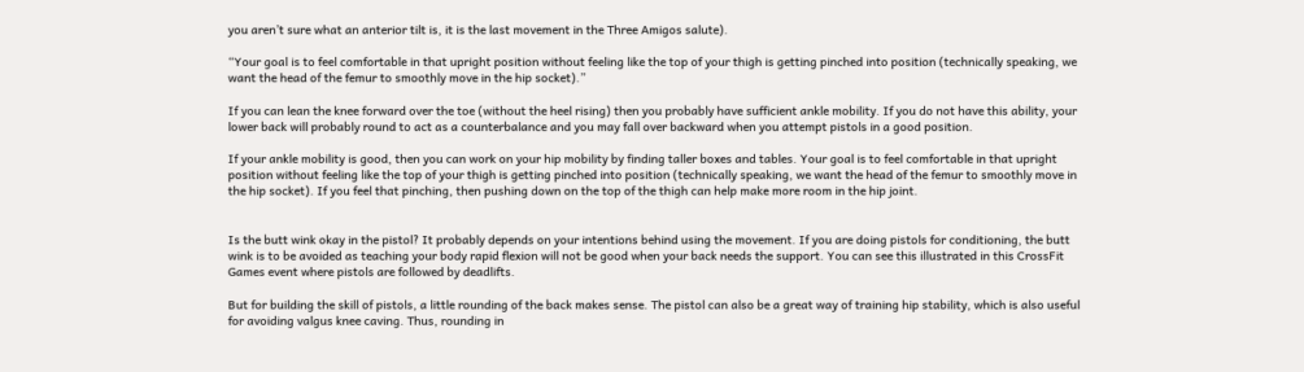you aren’t sure what an anterior tilt is, it is the last movement in the Three Amigos salute).

“Your goal is to feel comfortable in that upright position without feeling like the top of your thigh is getting pinched into position (technically speaking, we want the head of the femur to smoothly move in the hip socket).”

If you can lean the knee forward over the toe (without the heel rising) then you probably have sufficient ankle mobility. If you do not have this ability, your lower back will probably round to act as a counterbalance and you may fall over backward when you attempt pistols in a good position.

If your ankle mobility is good, then you can work on your hip mobility by finding taller boxes and tables. Your goal is to feel comfortable in that upright position without feeling like the top of your thigh is getting pinched into position (technically speaking, we want the head of the femur to smoothly move in the hip socket). If you feel that pinching, then pushing down on the top of the thigh can help make more room in the hip joint.


Is the butt wink okay in the pistol? It probably depends on your intentions behind using the movement. If you are doing pistols for conditioning, the butt wink is to be avoided as teaching your body rapid flexion will not be good when your back needs the support. You can see this illustrated in this CrossFit Games event where pistols are followed by deadlifts.

But for building the skill of pistols, a little rounding of the back makes sense. The pistol can also be a great way of training hip stability, which is also useful for avoiding valgus knee caving. Thus, rounding in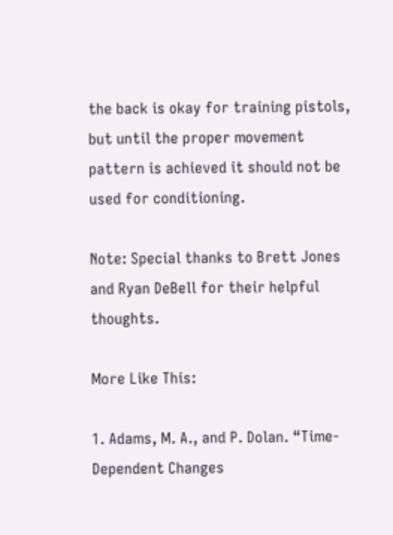the back is okay for training pistols, but until the proper movement pattern is achieved it should not be used for conditioning.

Note: Special thanks to Brett Jones and Ryan DeBell for their helpful thoughts.

More Like This:

1. Adams, M. A., and P. Dolan. “Time-Dependent Changes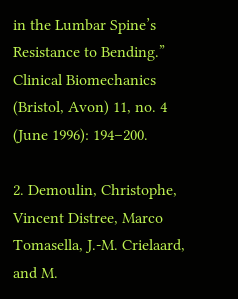in the Lumbar Spine’s Resistance to Bending.” Clinical Biomechanics (Bristol, Avon) 11, no. 4 (June 1996): 194–200.

2. Demoulin, Christophe, Vincent Distree, Marco Tomasella, J.-M. Crielaard, and M.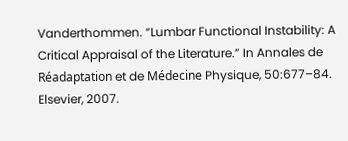Vanderthommen. “Lumbar Functional Instability: A Critical Appraisal of the Literature.” In Annales de Réadaptation et de Médecine Physique, 50:677–84. Elsevier, 2007.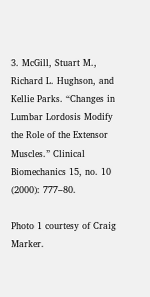3. McGill, Stuart M., Richard L. Hughson, and Kellie Parks. “Changes in Lumbar Lordosis Modify the Role of the Extensor Muscles.” Clinical Biomechanics 15, no. 10 (2000): 777–80.

Photo 1 courtesy of Craig Marker.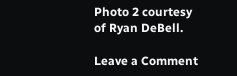Photo 2 courtesy of Ryan DeBell.

Leave a Comment